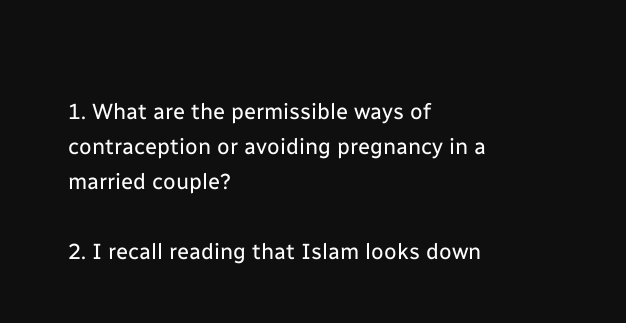1. What are the permissible ways of contraception or avoiding pregnancy in a married couple?

2. I recall reading that Islam looks down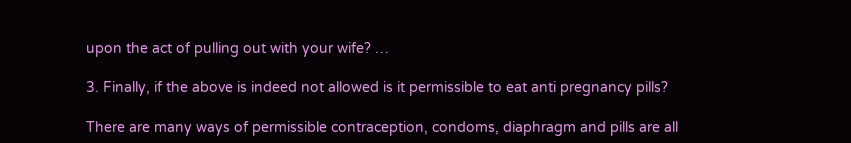upon the act of pulling out with your wife? …

3. Finally, if the above is indeed not allowed is it permissible to eat anti pregnancy pills?

There are many ways of permissible contraception, condoms, diaphragm and pills are all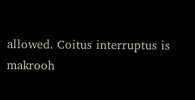allowed. Coitus interruptus is makrooh